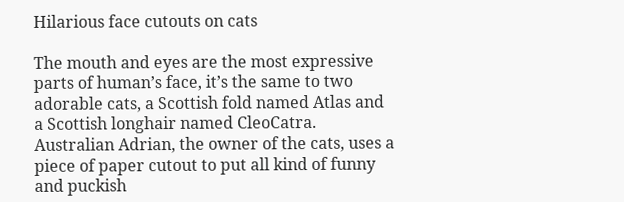Hilarious face cutouts on cats

The mouth and eyes are the most expressive parts of human’s face, it’s the same to two adorable cats, a Scottish fold named Atlas and a Scottish longhair named CleoCatra. Australian Adrian, the owner of the cats, uses a piece of paper cutout to put all kind of funny and puckish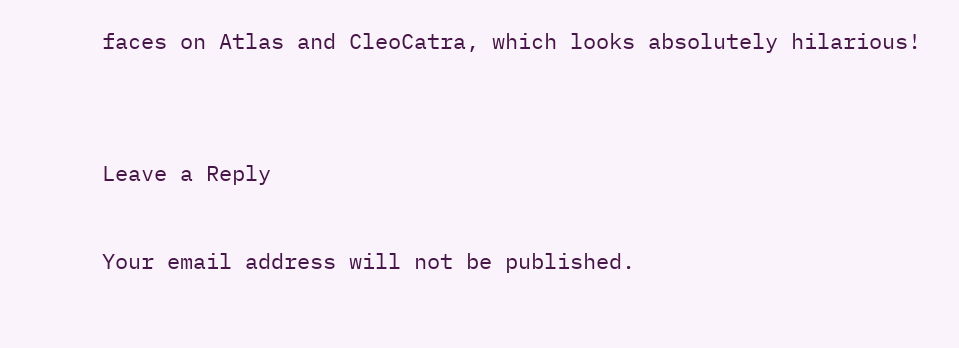faces on Atlas and CleoCatra, which looks absolutely hilarious!


Leave a Reply

Your email address will not be published.